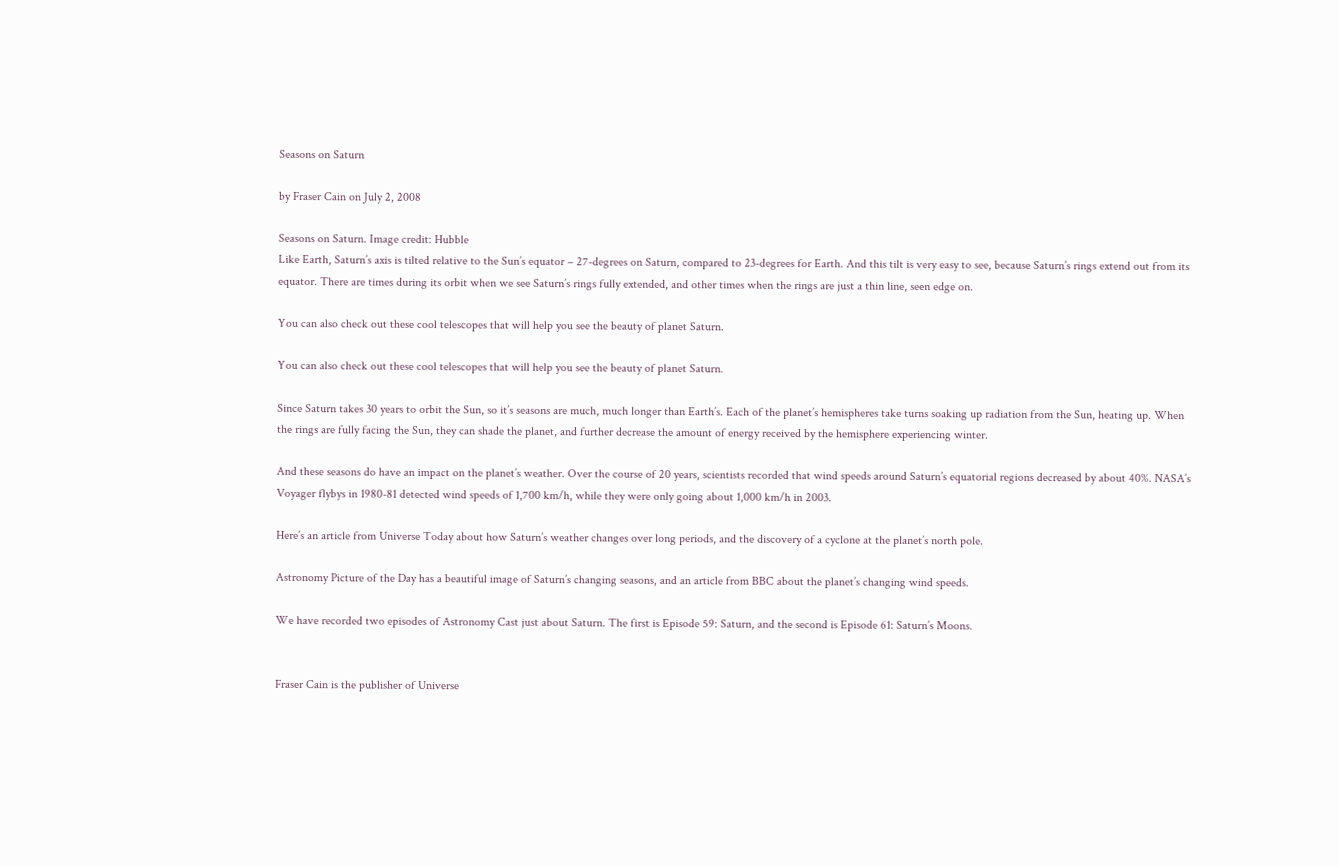Seasons on Saturn

by Fraser Cain on July 2, 2008

Seasons on Saturn. Image credit: Hubble
Like Earth, Saturn’s axis is tilted relative to the Sun’s equator – 27-degrees on Saturn, compared to 23-degrees for Earth. And this tilt is very easy to see, because Saturn’s rings extend out from its equator. There are times during its orbit when we see Saturn’s rings fully extended, and other times when the rings are just a thin line, seen edge on.

You can also check out these cool telescopes that will help you see the beauty of planet Saturn.

You can also check out these cool telescopes that will help you see the beauty of planet Saturn.

Since Saturn takes 30 years to orbit the Sun, so it’s seasons are much, much longer than Earth’s. Each of the planet’s hemispheres take turns soaking up radiation from the Sun, heating up. When the rings are fully facing the Sun, they can shade the planet, and further decrease the amount of energy received by the hemisphere experiencing winter.

And these seasons do have an impact on the planet’s weather. Over the course of 20 years, scientists recorded that wind speeds around Saturn’s equatorial regions decreased by about 40%. NASA’s Voyager flybys in 1980-81 detected wind speeds of 1,700 km/h, while they were only going about 1,000 km/h in 2003.

Here’s an article from Universe Today about how Saturn’s weather changes over long periods, and the discovery of a cyclone at the planet’s north pole.

Astronomy Picture of the Day has a beautiful image of Saturn’s changing seasons, and an article from BBC about the planet’s changing wind speeds.

We have recorded two episodes of Astronomy Cast just about Saturn. The first is Episode 59: Saturn, and the second is Episode 61: Saturn’s Moons.


Fraser Cain is the publisher of Universe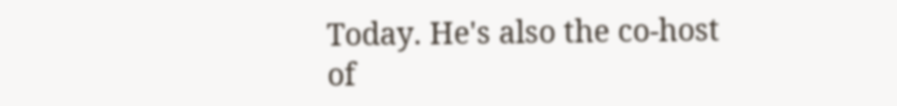Today. He's also the co-host of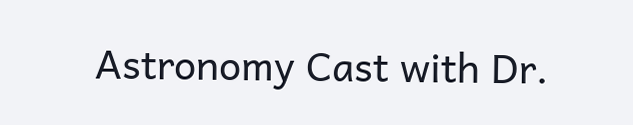Astronomy Cast with Dr.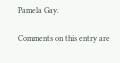Pamela Gay.

Comments on this entry are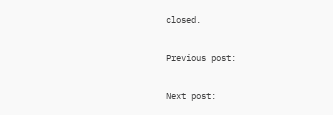closed.

Previous post:

Next post: